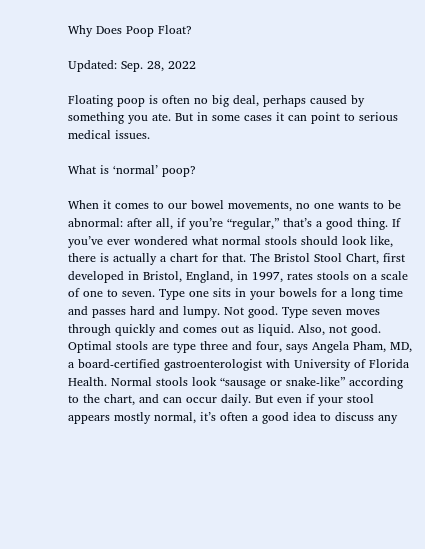Why Does Poop Float?

Updated: Sep. 28, 2022

Floating poop is often no big deal, perhaps caused by something you ate. But in some cases it can point to serious medical issues.

What is ‘normal’ poop?

When it comes to our bowel movements, no one wants to be abnormal: after all, if you’re “regular,” that’s a good thing. If you’ve ever wondered what normal stools should look like, there is actually a chart for that. The Bristol Stool Chart, first developed in Bristol, England, in 1997, rates stools on a scale of one to seven. Type one sits in your bowels for a long time and passes hard and lumpy. Not good. Type seven moves through quickly and comes out as liquid. Also, not good. Optimal stools are type three and four, says Angela Pham, MD, a board-certified gastroenterologist with University of Florida Health. Normal stools look “sausage or snake-like” according to the chart, and can occur daily. But even if your stool appears mostly normal, it’s often a good idea to discuss any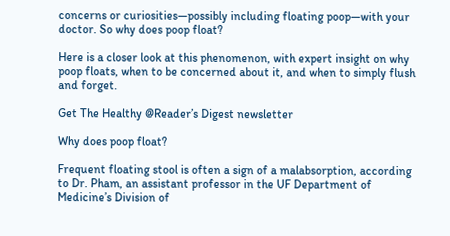concerns or curiosities—possibly including floating poop—with your doctor. So why does poop float?

Here is a closer look at this phenomenon, with expert insight on why poop floats, when to be concerned about it, and when to simply flush and forget.

Get The Healthy @Reader’s Digest newsletter

Why does poop float?

Frequent floating stool is often a sign of a malabsorption, according to Dr. Pham, an assistant professor in the UF Department of Medicine’s Division of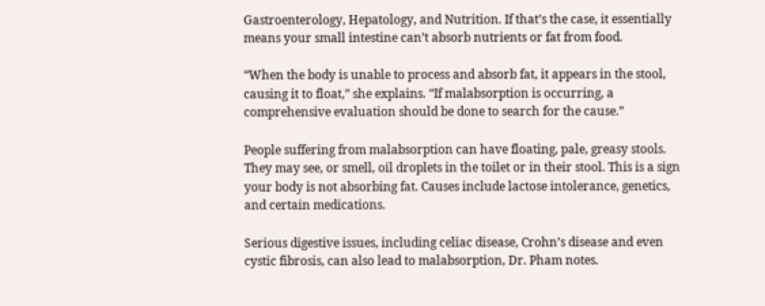Gastroenterology, Hepatology, and Nutrition. If that’s the case, it essentially means your small intestine can’t absorb nutrients or fat from food.

“When the body is unable to process and absorb fat, it appears in the stool, causing it to float,” she explains. “If malabsorption is occurring, a comprehensive evaluation should be done to search for the cause.”

People suffering from malabsorption can have floating, pale, greasy stools. They may see, or smell, oil droplets in the toilet or in their stool. This is a sign your body is not absorbing fat. Causes include lactose intolerance, genetics, and certain medications.

Serious digestive issues, including celiac disease, Crohn’s disease and even cystic fibrosis, can also lead to malabsorption, Dr. Pham notes.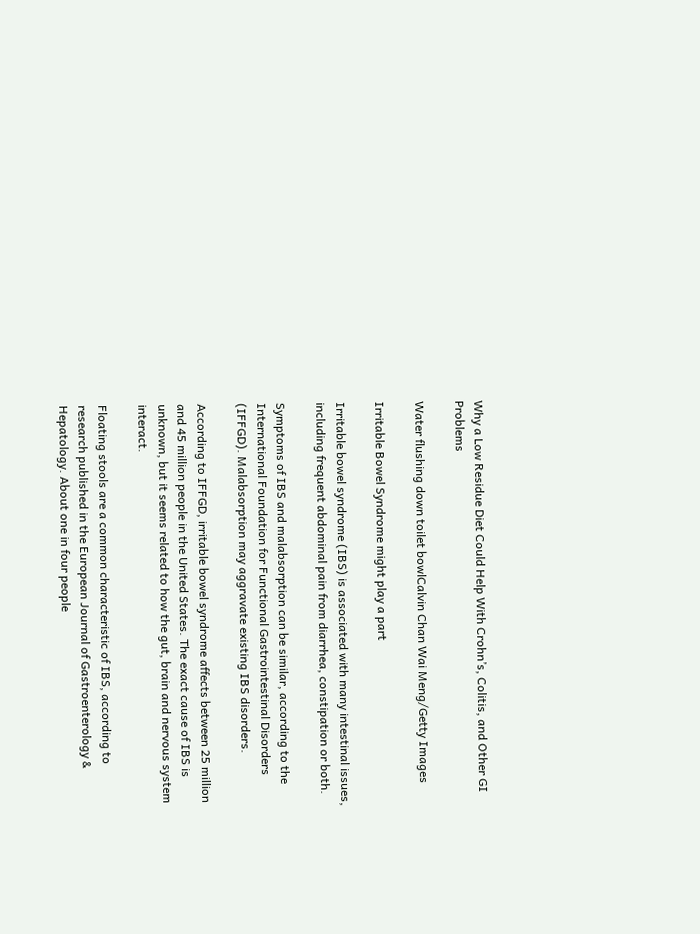Why a Low Residue Diet Could Help With Crohn’s, Colitis, and Other GI Problems

Water flushing down toilet bowlCalvin Chan Wai Meng/Getty Images

Irritable Bowel Syndrome might play a part

Irritable bowel syndrome (IBS) is associated with many intestinal issues, including frequent abdominal pain from diarrhea, constipation or both.

Symptoms of IBS and malabsorption can be similar, according to the International Foundation for Functional Gastrointestinal Disorders (IFFGD). Malabsorption may aggravate existing IBS disorders.

According to IFFGD, irritable bowel syndrome affects between 25 million and 45 million people in the United States. The exact cause of IBS is unknown, but it seems related to how the gut, brain and nervous system interact.

Floating stools are a common characteristic of IBS, according to research published in the European Journal of Gastroenterology & Hepatology. About one in four people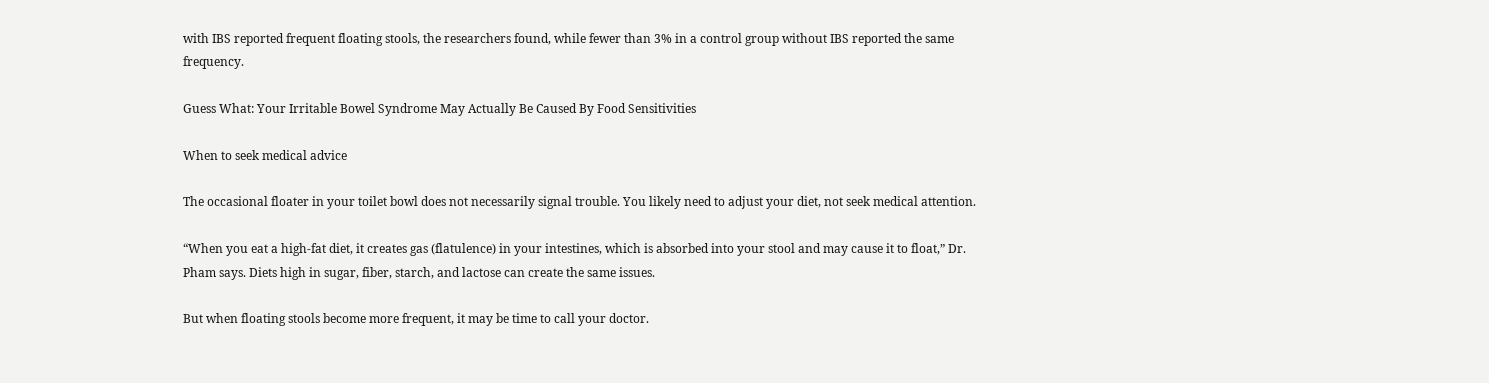with IBS reported frequent floating stools, the researchers found, while fewer than 3% in a control group without IBS reported the same frequency.

Guess What: Your Irritable Bowel Syndrome May Actually Be Caused By Food Sensitivities

When to seek medical advice

The occasional floater in your toilet bowl does not necessarily signal trouble. You likely need to adjust your diet, not seek medical attention.

“When you eat a high-fat diet, it creates gas (flatulence) in your intestines, which is absorbed into your stool and may cause it to float,” Dr. Pham says. Diets high in sugar, fiber, starch, and lactose can create the same issues.

But when floating stools become more frequent, it may be time to call your doctor.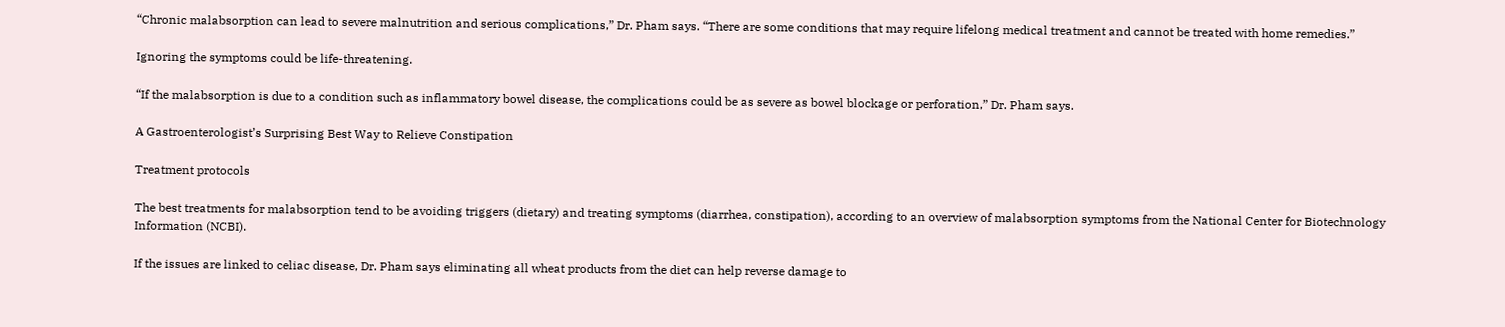“Chronic malabsorption can lead to severe malnutrition and serious complications,” Dr. Pham says. “There are some conditions that may require lifelong medical treatment and cannot be treated with home remedies.”

Ignoring the symptoms could be life-threatening.

“If the malabsorption is due to a condition such as inflammatory bowel disease, the complications could be as severe as bowel blockage or perforation,” Dr. Pham says.

A Gastroenterologist’s Surprising Best Way to Relieve Constipation

Treatment protocols

The best treatments for malabsorption tend to be avoiding triggers (dietary) and treating symptoms (diarrhea, constipation), according to an overview of malabsorption symptoms from the National Center for Biotechnology Information (NCBI).

If the issues are linked to celiac disease, Dr. Pham says eliminating all wheat products from the diet can help reverse damage to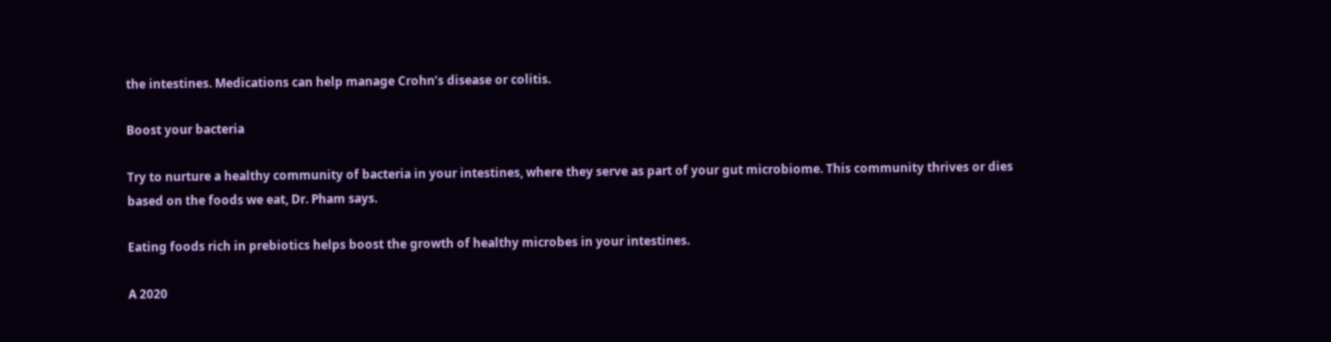the intestines. Medications can help manage Crohn’s disease or colitis.

Boost your bacteria

Try to nurture a healthy community of bacteria in your intestines, where they serve as part of your gut microbiome. This community thrives or dies based on the foods we eat, Dr. Pham says.

Eating foods rich in prebiotics helps boost the growth of healthy microbes in your intestines.

A 2020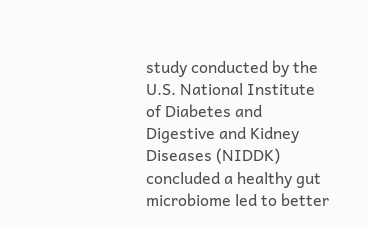study conducted by the U.S. National Institute of Diabetes and Digestive and Kidney Diseases (NIDDK) concluded a healthy gut microbiome led to better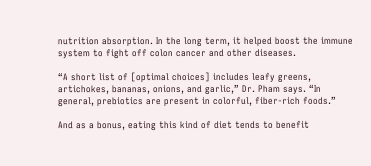nutrition absorption. In the long term, it helped boost the immune system to fight off colon cancer and other diseases.

“A short list of [optimal choices] includes leafy greens, artichokes, bananas, onions, and garlic,” Dr. Pham says. “In general, prebiotics are present in colorful, fiber-rich foods.”

And as a bonus, eating this kind of diet tends to benefit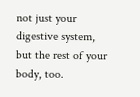not just your digestive system, but the rest of your body, too.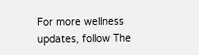For more wellness updates, follow The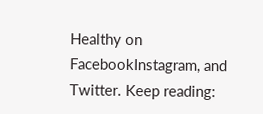Healthy on FacebookInstagram, and Twitter. Keep reading: